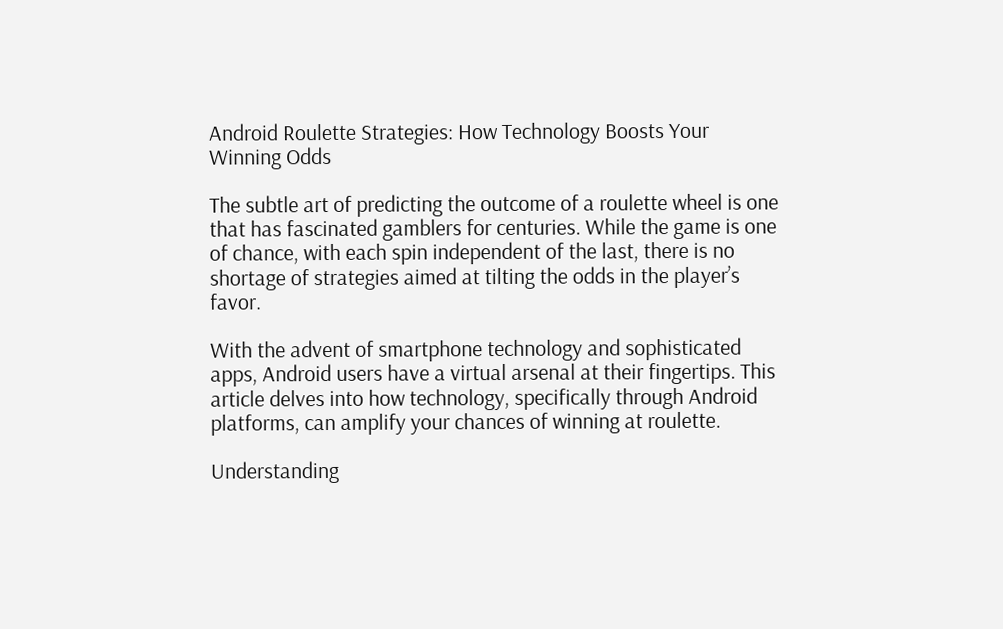Android Roulette Strategies: How Technology Boosts Your Winning Odds

The subtle art of predicting the outcome of a roulette wheel is one that has fascinated gamblers for centuries. While the game is one of chance, with each spin independent of the last, there is no shortage of strategies aimed at tilting the odds in the player’s favor.

With the advent of smartphone technology and sophisticated apps, Android users have a virtual arsenal at their fingertips. This article delves into how technology, specifically through Android platforms, can amplify your chances of winning at roulette.

Understanding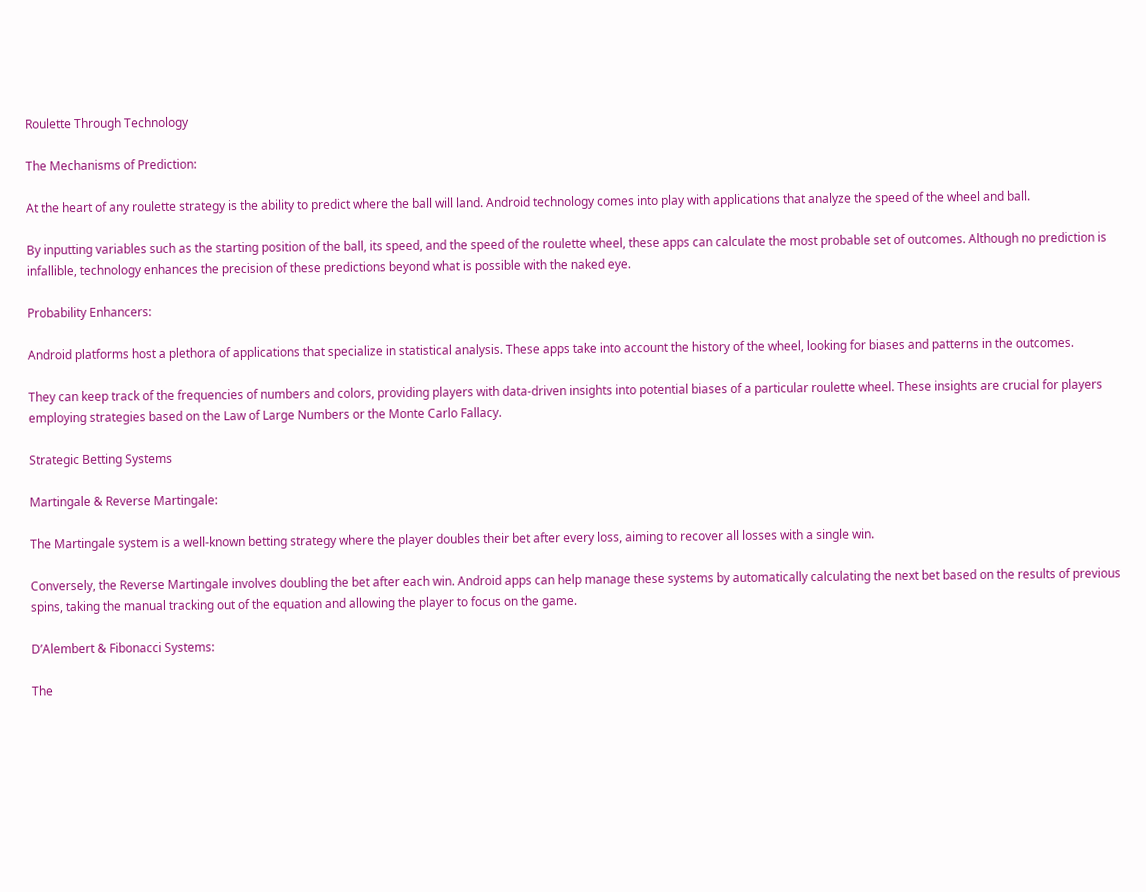Roulette Through Technology

The Mechanisms of Prediction:

At the heart of any roulette strategy is the ability to predict where the ball will land. Android technology comes into play with applications that analyze the speed of the wheel and ball.

By inputting variables such as the starting position of the ball, its speed, and the speed of the roulette wheel, these apps can calculate the most probable set of outcomes. Although no prediction is infallible, technology enhances the precision of these predictions beyond what is possible with the naked eye.

Probability Enhancers:

Android platforms host a plethora of applications that specialize in statistical analysis. These apps take into account the history of the wheel, looking for biases and patterns in the outcomes.

They can keep track of the frequencies of numbers and colors, providing players with data-driven insights into potential biases of a particular roulette wheel. These insights are crucial for players employing strategies based on the Law of Large Numbers or the Monte Carlo Fallacy.

Strategic Betting Systems

Martingale & Reverse Martingale:

The Martingale system is a well-known betting strategy where the player doubles their bet after every loss, aiming to recover all losses with a single win.

Conversely, the Reverse Martingale involves doubling the bet after each win. Android apps can help manage these systems by automatically calculating the next bet based on the results of previous spins, taking the manual tracking out of the equation and allowing the player to focus on the game.

D’Alembert & Fibonacci Systems:

The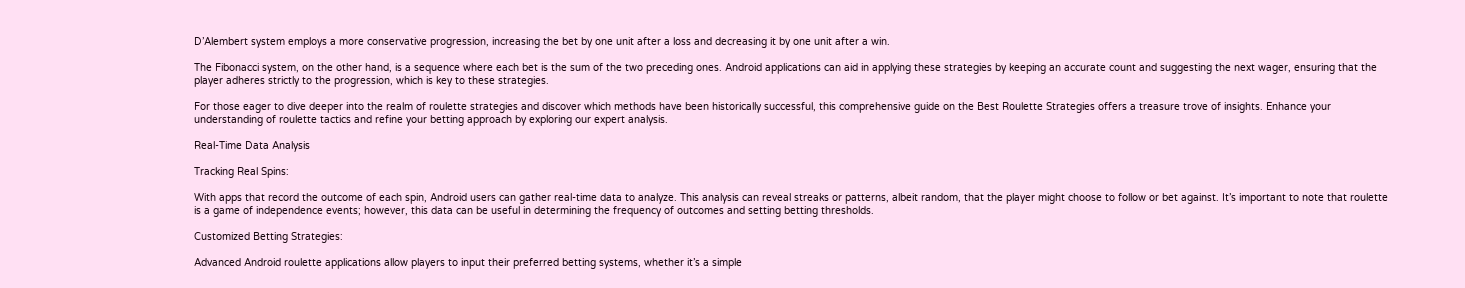D’Alembert system employs a more conservative progression, increasing the bet by one unit after a loss and decreasing it by one unit after a win.

The Fibonacci system, on the other hand, is a sequence where each bet is the sum of the two preceding ones. Android applications can aid in applying these strategies by keeping an accurate count and suggesting the next wager, ensuring that the player adheres strictly to the progression, which is key to these strategies.

For those eager to dive deeper into the realm of roulette strategies and discover which methods have been historically successful, this comprehensive guide on the Best Roulette Strategies offers a treasure trove of insights. Enhance your understanding of roulette tactics and refine your betting approach by exploring our expert analysis.

Real-Time Data Analysis

Tracking Real Spins:

With apps that record the outcome of each spin, Android users can gather real-time data to analyze. This analysis can reveal streaks or patterns, albeit random, that the player might choose to follow or bet against. It’s important to note that roulette is a game of independence events; however, this data can be useful in determining the frequency of outcomes and setting betting thresholds.

Customized Betting Strategies:

Advanced Android roulette applications allow players to input their preferred betting systems, whether it’s a simple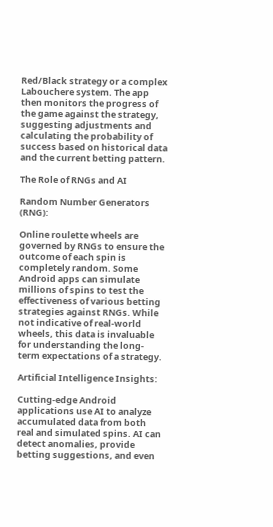Red/Black strategy or a complex Labouchere system. The app then monitors the progress of the game against the strategy, suggesting adjustments and calculating the probability of success based on historical data and the current betting pattern.

The Role of RNGs and AI

Random Number Generators (RNG):

Online roulette wheels are governed by RNGs to ensure the outcome of each spin is completely random. Some Android apps can simulate millions of spins to test the effectiveness of various betting strategies against RNGs. While not indicative of real-world wheels, this data is invaluable for understanding the long-term expectations of a strategy.

Artificial Intelligence Insights:

Cutting-edge Android applications use AI to analyze accumulated data from both real and simulated spins. AI can detect anomalies, provide betting suggestions, and even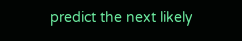predict the next likely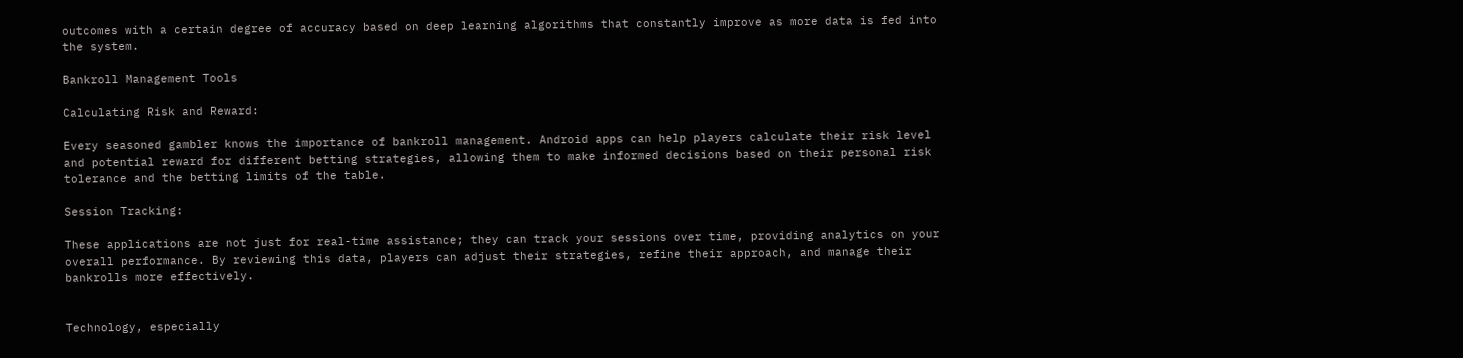outcomes with a certain degree of accuracy based on deep learning algorithms that constantly improve as more data is fed into the system.

Bankroll Management Tools

Calculating Risk and Reward:

Every seasoned gambler knows the importance of bankroll management. Android apps can help players calculate their risk level and potential reward for different betting strategies, allowing them to make informed decisions based on their personal risk tolerance and the betting limits of the table.

Session Tracking:

These applications are not just for real-time assistance; they can track your sessions over time, providing analytics on your overall performance. By reviewing this data, players can adjust their strategies, refine their approach, and manage their bankrolls more effectively.


Technology, especially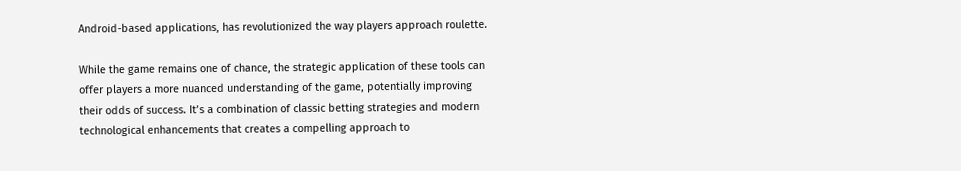Android-based applications, has revolutionized the way players approach roulette.

While the game remains one of chance, the strategic application of these tools can offer players a more nuanced understanding of the game, potentially improving their odds of success. It’s a combination of classic betting strategies and modern technological enhancements that creates a compelling approach to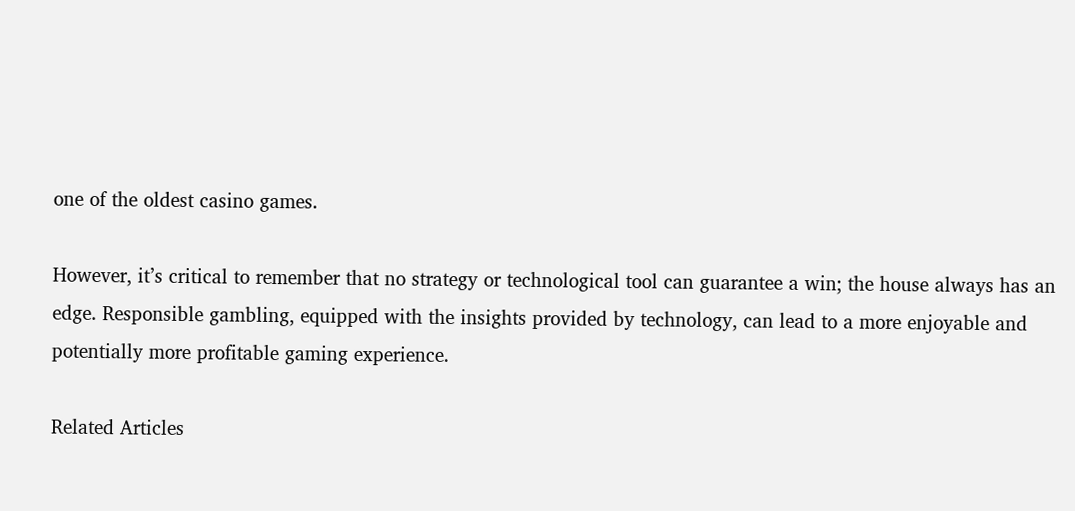one of the oldest casino games.

However, it’s critical to remember that no strategy or technological tool can guarantee a win; the house always has an edge. Responsible gambling, equipped with the insights provided by technology, can lead to a more enjoyable and potentially more profitable gaming experience.

Related Articles